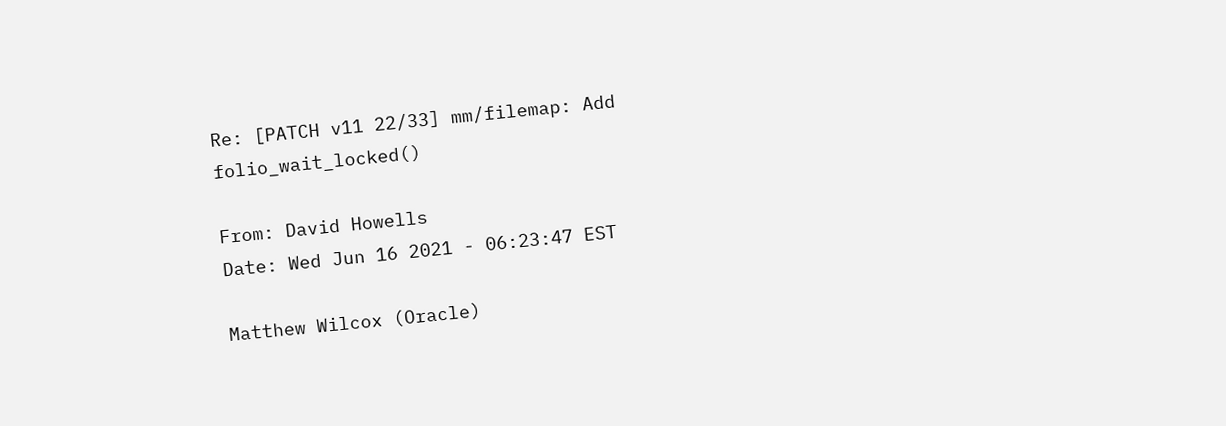Re: [PATCH v11 22/33] mm/filemap: Add folio_wait_locked()

From: David Howells
Date: Wed Jun 16 2021 - 06:23:47 EST

Matthew Wilcox (Oracle)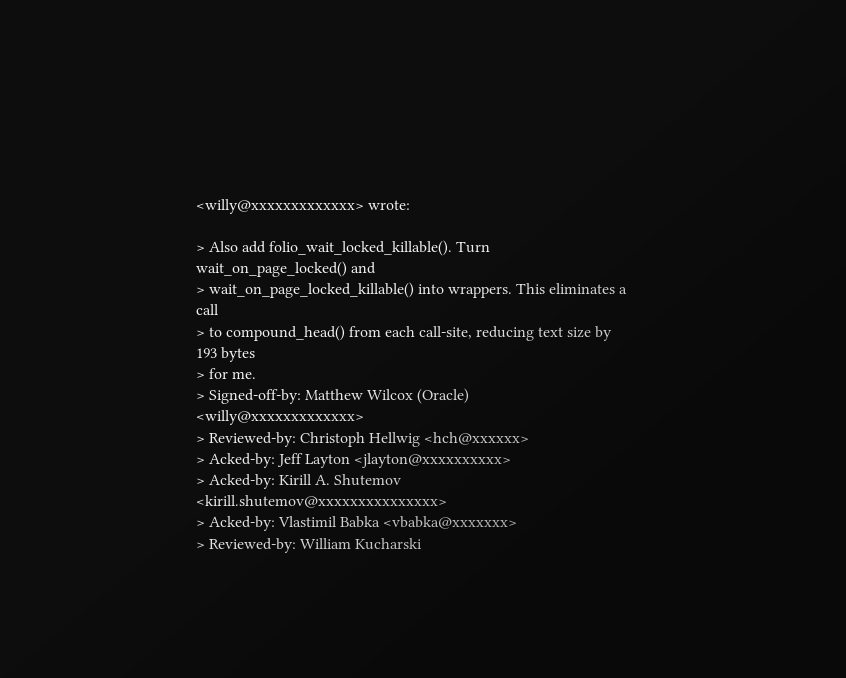<willy@xxxxxxxxxxxxx> wrote:

> Also add folio_wait_locked_killable(). Turn wait_on_page_locked() and
> wait_on_page_locked_killable() into wrappers. This eliminates a call
> to compound_head() from each call-site, reducing text size by 193 bytes
> for me.
> Signed-off-by: Matthew Wilcox (Oracle) <willy@xxxxxxxxxxxxx>
> Reviewed-by: Christoph Hellwig <hch@xxxxxx>
> Acked-by: Jeff Layton <jlayton@xxxxxxxxxx>
> Acked-by: Kirill A. Shutemov <kirill.shutemov@xxxxxxxxxxxxxxx>
> Acked-by: Vlastimil Babka <vbabka@xxxxxxx>
> Reviewed-by: William Kucharski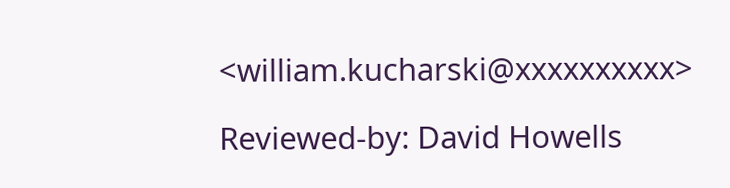<william.kucharski@xxxxxxxxxx>

Reviewed-by: David Howells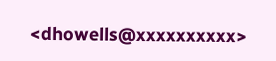<dhowells@xxxxxxxxxx>